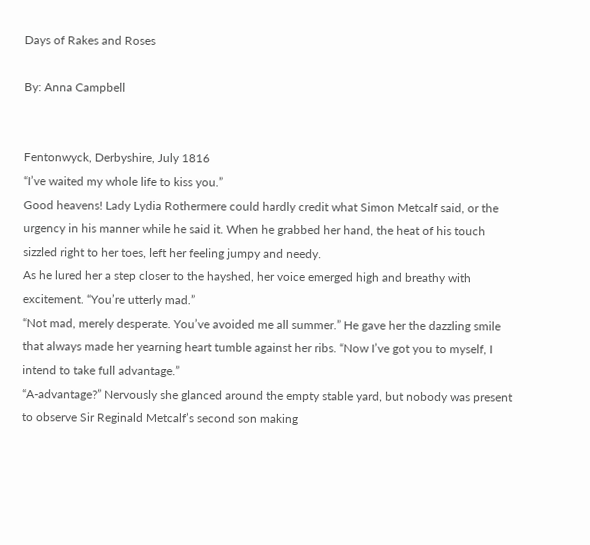Days of Rakes and Roses

By: Anna Campbell


Fentonwyck, Derbyshire, July 1816
“I’ve waited my whole life to kiss you.”
Good heavens! Lady Lydia Rothermere could hardly credit what Simon Metcalf said, or the urgency in his manner while he said it. When he grabbed her hand, the heat of his touch sizzled right to her toes, left her feeling jumpy and needy.
As he lured her a step closer to the hayshed, her voice emerged high and breathy with excitement. “You’re utterly mad.”
“Not mad, merely desperate. You’ve avoided me all summer.” He gave her the dazzling smile that always made her yearning heart tumble against her ribs. “Now I’ve got you to myself, I intend to take full advantage.”
“A-advantage?” Nervously she glanced around the empty stable yard, but nobody was present to observe Sir Reginald Metcalf’s second son making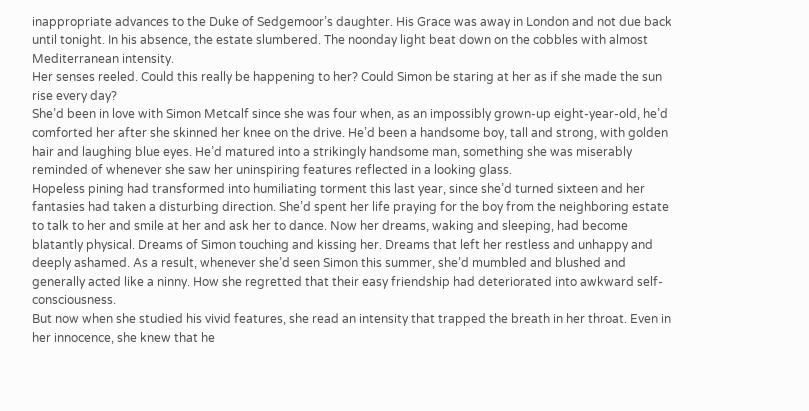inappropriate advances to the Duke of Sedgemoor’s daughter. His Grace was away in London and not due back until tonight. In his absence, the estate slumbered. The noonday light beat down on the cobbles with almost Mediterranean intensity.
Her senses reeled. Could this really be happening to her? Could Simon be staring at her as if she made the sun rise every day?
She’d been in love with Simon Metcalf since she was four when, as an impossibly grown-up eight-year-old, he’d comforted her after she skinned her knee on the drive. He’d been a handsome boy, tall and strong, with golden hair and laughing blue eyes. He’d matured into a strikingly handsome man, something she was miserably reminded of whenever she saw her uninspiring features reflected in a looking glass.
Hopeless pining had transformed into humiliating torment this last year, since she’d turned sixteen and her fantasies had taken a disturbing direction. She’d spent her life praying for the boy from the neighboring estate to talk to her and smile at her and ask her to dance. Now her dreams, waking and sleeping, had become blatantly physical. Dreams of Simon touching and kissing her. Dreams that left her restless and unhappy and deeply ashamed. As a result, whenever she’d seen Simon this summer, she’d mumbled and blushed and generally acted like a ninny. How she regretted that their easy friendship had deteriorated into awkward self-consciousness.
But now when she studied his vivid features, she read an intensity that trapped the breath in her throat. Even in her innocence, she knew that he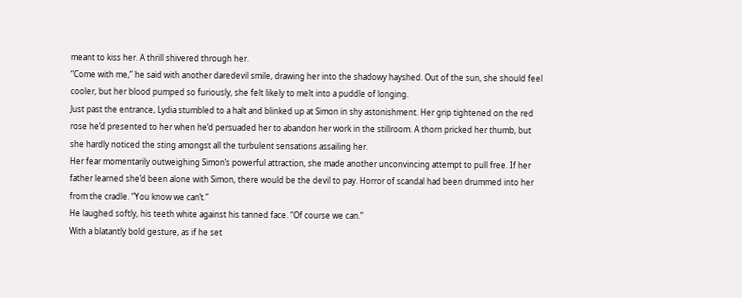meant to kiss her. A thrill shivered through her.
“Come with me,” he said with another daredevil smile, drawing her into the shadowy hayshed. Out of the sun, she should feel cooler, but her blood pumped so furiously, she felt likely to melt into a puddle of longing.
Just past the entrance, Lydia stumbled to a halt and blinked up at Simon in shy astonishment. Her grip tightened on the red rose he’d presented to her when he’d persuaded her to abandon her work in the stillroom. A thorn pricked her thumb, but she hardly noticed the sting amongst all the turbulent sensations assailing her.
Her fear momentarily outweighing Simon’s powerful attraction, she made another unconvincing attempt to pull free. If her father learned she’d been alone with Simon, there would be the devil to pay. Horror of scandal had been drummed into her from the cradle. “You know we can’t.”
He laughed softly, his teeth white against his tanned face. “Of course we can.”
With a blatantly bold gesture, as if he set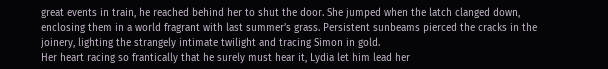great events in train, he reached behind her to shut the door. She jumped when the latch clanged down, enclosing them in a world fragrant with last summer’s grass. Persistent sunbeams pierced the cracks in the joinery, lighting the strangely intimate twilight and tracing Simon in gold.
Her heart racing so frantically that he surely must hear it, Lydia let him lead her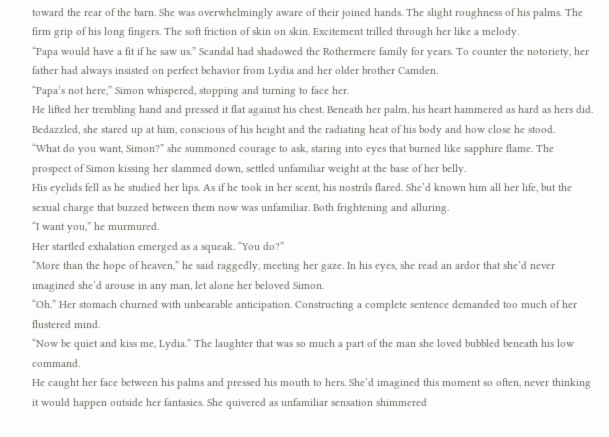toward the rear of the barn. She was overwhelmingly aware of their joined hands. The slight roughness of his palms. The firm grip of his long fingers. The soft friction of skin on skin. Excitement trilled through her like a melody.
“Papa would have a fit if he saw us.” Scandal had shadowed the Rothermere family for years. To counter the notoriety, her father had always insisted on perfect behavior from Lydia and her older brother Camden.
“Papa’s not here,” Simon whispered, stopping and turning to face her.
He lifted her trembling hand and pressed it flat against his chest. Beneath her palm, his heart hammered as hard as hers did. Bedazzled, she stared up at him, conscious of his height and the radiating heat of his body and how close he stood.
“What do you want, Simon?” she summoned courage to ask, staring into eyes that burned like sapphire flame. The prospect of Simon kissing her slammed down, settled unfamiliar weight at the base of her belly.
His eyelids fell as he studied her lips. As if he took in her scent, his nostrils flared. She’d known him all her life, but the sexual charge that buzzed between them now was unfamiliar. Both frightening and alluring.
“I want you,” he murmured.
Her startled exhalation emerged as a squeak. “You do?”
“More than the hope of heaven,” he said raggedly, meeting her gaze. In his eyes, she read an ardor that she’d never imagined she’d arouse in any man, let alone her beloved Simon.
“Oh.” Her stomach churned with unbearable anticipation. Constructing a complete sentence demanded too much of her flustered mind.
“Now be quiet and kiss me, Lydia.” The laughter that was so much a part of the man she loved bubbled beneath his low command.
He caught her face between his palms and pressed his mouth to hers. She’d imagined this moment so often, never thinking it would happen outside her fantasies. She quivered as unfamiliar sensation shimmered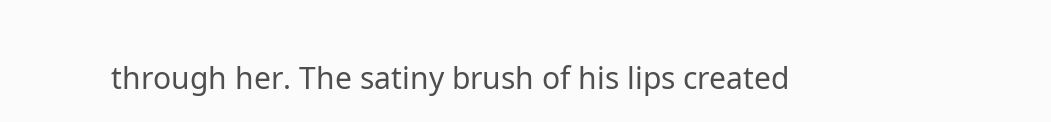through her. The satiny brush of his lips created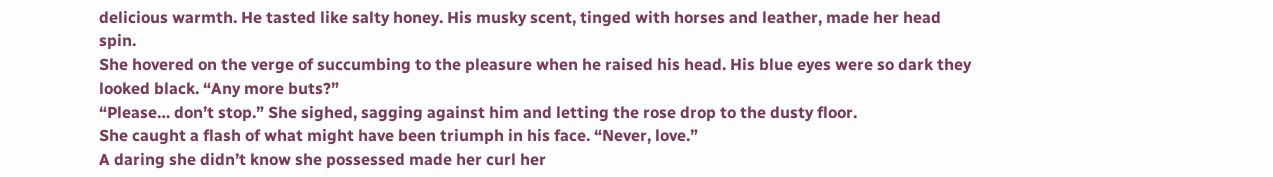delicious warmth. He tasted like salty honey. His musky scent, tinged with horses and leather, made her head spin.
She hovered on the verge of succumbing to the pleasure when he raised his head. His blue eyes were so dark they looked black. “Any more buts?”
“Please… don’t stop.” She sighed, sagging against him and letting the rose drop to the dusty floor.
She caught a flash of what might have been triumph in his face. “Never, love.”
A daring she didn’t know she possessed made her curl her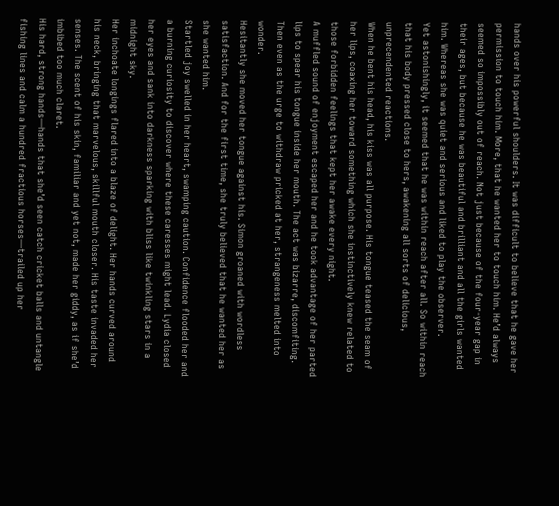hands over his powerful shoulders. It was difficult to believe that he gave her permission to touch him. More, that he wanted her to touch him. He’d always seemed so impossibly out of reach. Not just because of the four-year gap in their ages, but because he was beautiful and brilliant and all the girls wanted him. Whereas she was quiet and serious and liked to play the observer.
Yet astonishingly, it seemed that he was within reach after all. So within reach that his body pressed close to hers, awakening all sorts of delicious, unprecendented reactions.
When he bent his head, his kiss was all purpose. His tongue teased the seam of her lips, coaxing her toward something which she instinctively knew related to those forbidden feelings that kept her awake every night.
A muffled sound of enjoyment escaped her and he took advantage of her parted lips to spear his tongue inside her mouth. The act was bizarre, discomfiting. Then even as the urge to withdraw pricked at her, strangeness melted into wonder.
Hesitantly she moved her tongue against his. Simon groaned with wordless satisfaction. And for the first time, she truly believed that he wanted her as she wanted him.
Startled joy swelled in her heart, swamping caution. Confidence flooded her and a burning curiosity to discover where these caresses might lead. Lydia closed her eyes and sank into darkness sparking with bliss like twinkling stars in a midnight sky.
Her inchoate longings flared into a blaze of delight. Her hands curved around his neck, bringing that marvelous, skillful mouth closer. His taste invaded her senses. The scent of his skin, familiar and yet not, made her giddy, as if she’d imbibed too much claret.
His hard, strong hands—hands that she’d seen catch cricket balls and untangle fishing lines and calm a hundred fractious horses—trailed up her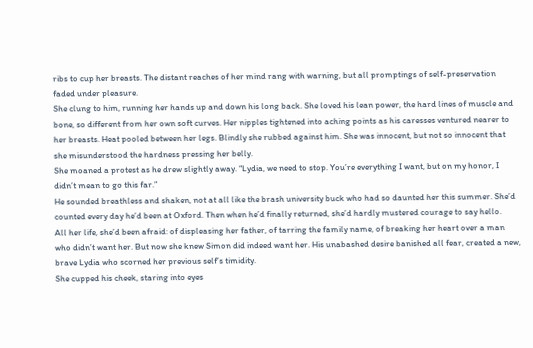ribs to cup her breasts. The distant reaches of her mind rang with warning, but all promptings of self-preservation faded under pleasure.
She clung to him, running her hands up and down his long back. She loved his lean power, the hard lines of muscle and bone, so different from her own soft curves. Her nipples tightened into aching points as his caresses ventured nearer to her breasts. Heat pooled between her legs. Blindly she rubbed against him. She was innocent, but not so innocent that she misunderstood the hardness pressing her belly.
She moaned a protest as he drew slightly away. “Lydia, we need to stop. You’re everything I want, but on my honor, I didn’t mean to go this far.”
He sounded breathless and shaken, not at all like the brash university buck who had so daunted her this summer. She’d counted every day he’d been at Oxford. Then when he’d finally returned, she’d hardly mustered courage to say hello.
All her life, she’d been afraid: of displeasing her father, of tarring the family name, of breaking her heart over a man who didn’t want her. But now she knew Simon did indeed want her. His unabashed desire banished all fear, created a new, brave Lydia who scorned her previous self’s timidity.
She cupped his cheek, staring into eyes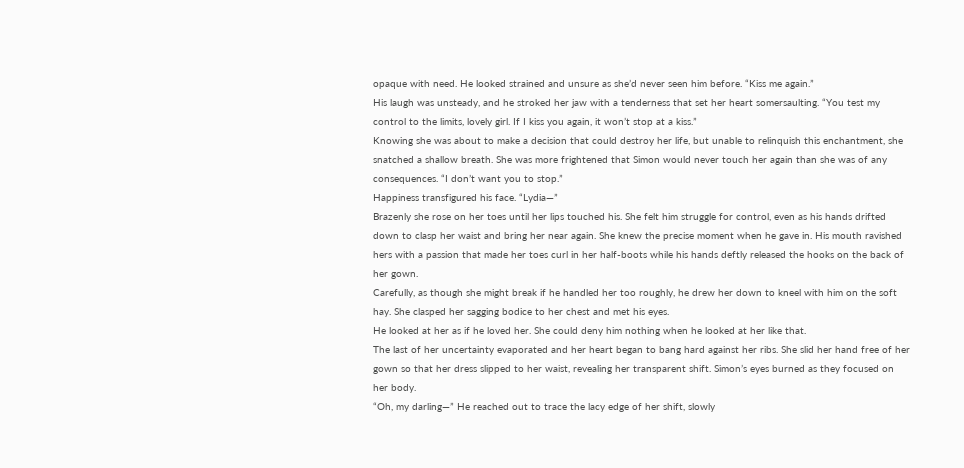opaque with need. He looked strained and unsure as she’d never seen him before. “Kiss me again.”
His laugh was unsteady, and he stroked her jaw with a tenderness that set her heart somersaulting. “You test my control to the limits, lovely girl. If I kiss you again, it won’t stop at a kiss.”
Knowing she was about to make a decision that could destroy her life, but unable to relinquish this enchantment, she snatched a shallow breath. She was more frightened that Simon would never touch her again than she was of any consequences. “I don’t want you to stop.”
Happiness transfigured his face. “Lydia—”
Brazenly she rose on her toes until her lips touched his. She felt him struggle for control, even as his hands drifted down to clasp her waist and bring her near again. She knew the precise moment when he gave in. His mouth ravished hers with a passion that made her toes curl in her half-boots while his hands deftly released the hooks on the back of her gown.
Carefully, as though she might break if he handled her too roughly, he drew her down to kneel with him on the soft hay. She clasped her sagging bodice to her chest and met his eyes.
He looked at her as if he loved her. She could deny him nothing when he looked at her like that.
The last of her uncertainty evaporated and her heart began to bang hard against her ribs. She slid her hand free of her gown so that her dress slipped to her waist, revealing her transparent shift. Simon’s eyes burned as they focused on her body.
“Oh, my darling—” He reached out to trace the lacy edge of her shift, slowly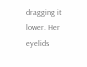dragging it lower. Her eyelids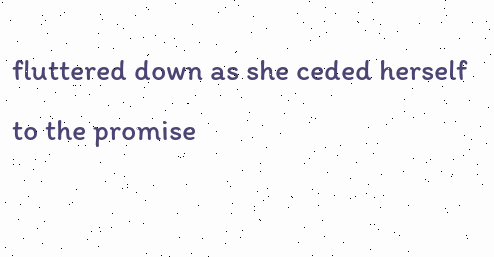fluttered down as she ceded herself to the promise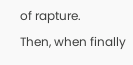of rapture.
Then, when finally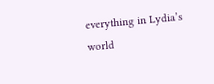everything in Lydia’s world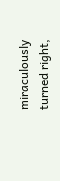miraculously turned right,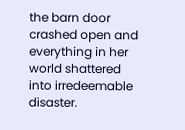the barn door crashed open and everything in her world shattered into irredeemable disaster.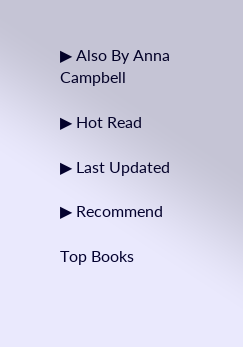▶ Also By Anna Campbell

▶ Hot Read

▶ Last Updated

▶ Recommend

Top Books